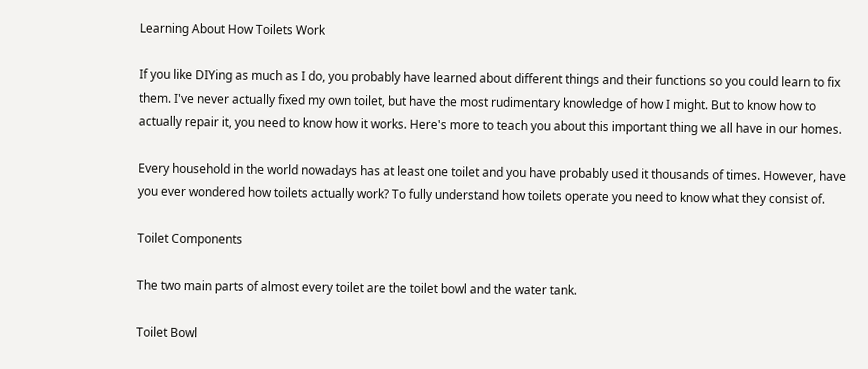Learning About How Toilets Work

If you like DIYing as much as I do, you probably have learned about different things and their functions so you could learn to fix them. I've never actually fixed my own toilet, but have the most rudimentary knowledge of how I might. But to know how to actually repair it, you need to know how it works. Here's more to teach you about this important thing we all have in our homes.

Every household in the world nowadays has at least one toilet and you have probably used it thousands of times. However, have you ever wondered how toilets actually work? To fully understand how toilets operate you need to know what they consist of.

Toilet Components

The two main parts of almost every toilet are the toilet bowl and the water tank.

Toilet Bowl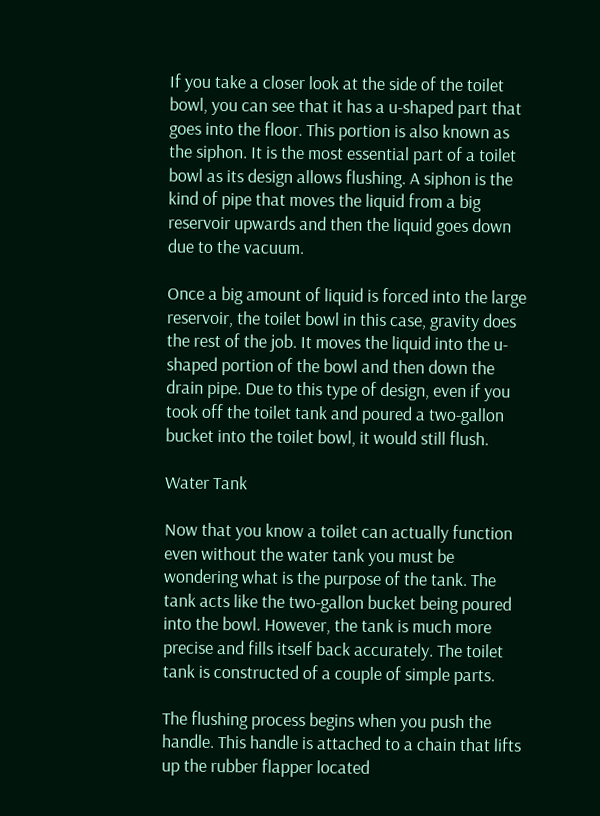If you take a closer look at the side of the toilet bowl, you can see that it has a u-shaped part that goes into the floor. This portion is also known as the siphon. It is the most essential part of a toilet bowl as its design allows flushing. A siphon is the kind of pipe that moves the liquid from a big reservoir upwards and then the liquid goes down due to the vacuum.

Once a big amount of liquid is forced into the large reservoir, the toilet bowl in this case, gravity does the rest of the job. It moves the liquid into the u-shaped portion of the bowl and then down the drain pipe. Due to this type of design, even if you took off the toilet tank and poured a two-gallon bucket into the toilet bowl, it would still flush.

Water Tank

Now that you know a toilet can actually function even without the water tank you must be wondering what is the purpose of the tank. The tank acts like the two-gallon bucket being poured into the bowl. However, the tank is much more precise and fills itself back accurately. The toilet tank is constructed of a couple of simple parts.

The flushing process begins when you push the handle. This handle is attached to a chain that lifts up the rubber flapper located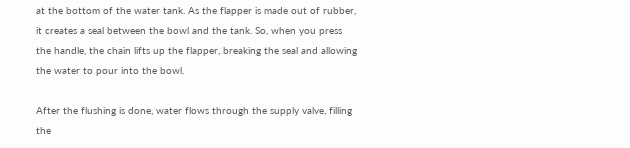at the bottom of the water tank. As the flapper is made out of rubber, it creates a seal between the bowl and the tank. So, when you press the handle, the chain lifts up the flapper, breaking the seal and allowing the water to pour into the bowl.

After the flushing is done, water flows through the supply valve, filling the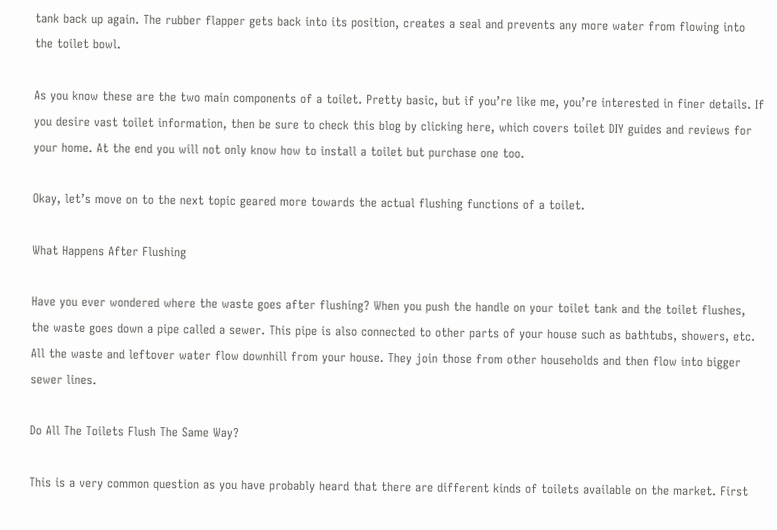tank back up again. The rubber flapper gets back into its position, creates a seal and prevents any more water from flowing into the toilet bowl.

As you know these are the two main components of a toilet. Pretty basic, but if you’re like me, you’re interested in finer details. If you desire vast toilet information, then be sure to check this blog by clicking here, which covers toilet DIY guides and reviews for your home. At the end you will not only know how to install a toilet but purchase one too.

Okay, let’s move on to the next topic geared more towards the actual flushing functions of a toilet.

What Happens After Flushing

Have you ever wondered where the waste goes after flushing? When you push the handle on your toilet tank and the toilet flushes, the waste goes down a pipe called a sewer. This pipe is also connected to other parts of your house such as bathtubs, showers, etc. All the waste and leftover water flow downhill from your house. They join those from other households and then flow into bigger sewer lines.

Do All The Toilets Flush The Same Way?

This is a very common question as you have probably heard that there are different kinds of toilets available on the market. First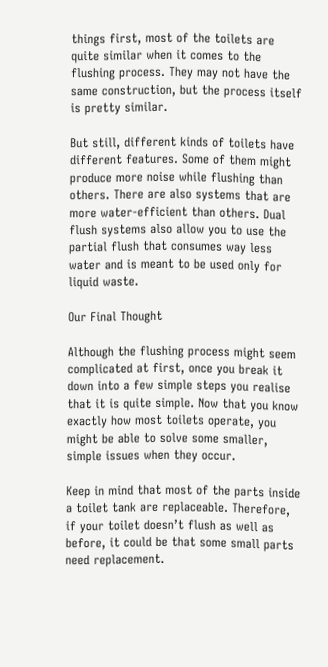things first, most of the toilets are quite similar when it comes to the flushing process. They may not have the same construction, but the process itself is pretty similar.

But still, different kinds of toilets have different features. Some of them might produce more noise while flushing than others. There are also systems that are more water-efficient than others. Dual flush systems also allow you to use the partial flush that consumes way less water and is meant to be used only for liquid waste.

Our Final Thought

Although the flushing process might seem complicated at first, once you break it down into a few simple steps you realise that it is quite simple. Now that you know exactly how most toilets operate, you might be able to solve some smaller, simple issues when they occur.

Keep in mind that most of the parts inside a toilet tank are replaceable. Therefore, if your toilet doesn’t flush as well as before, it could be that some small parts need replacement.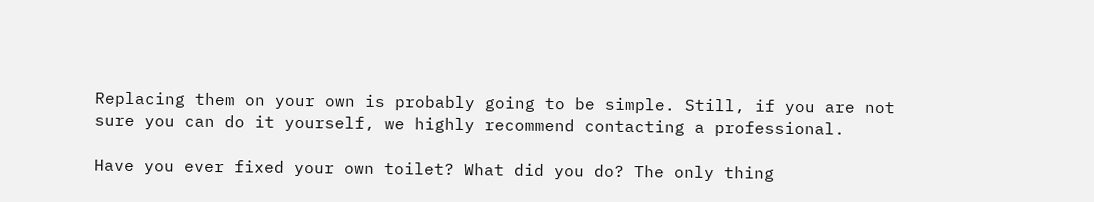Replacing them on your own is probably going to be simple. Still, if you are not sure you can do it yourself, we highly recommend contacting a professional.

Have you ever fixed your own toilet? What did you do? The only thing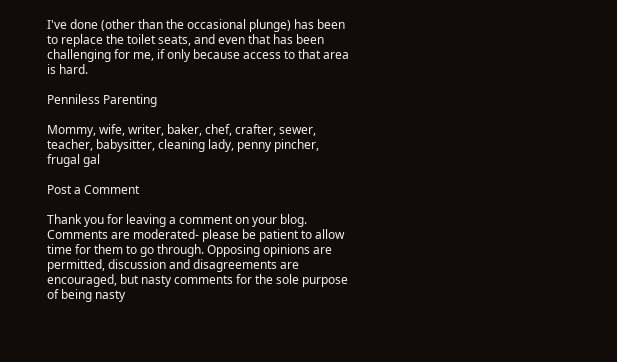I've done (other than the occasional plunge) has been to replace the toilet seats, and even that has been challenging for me, if only because access to that area is hard.

Penniless Parenting

Mommy, wife, writer, baker, chef, crafter, sewer, teacher, babysitter, cleaning lady, penny pincher, frugal gal

Post a Comment

Thank you for leaving a comment on your blog. Comments are moderated- please be patient to allow time for them to go through. Opposing opinions are permitted, discussion and disagreements are encouraged, but nasty comments for the sole purpose of being nasty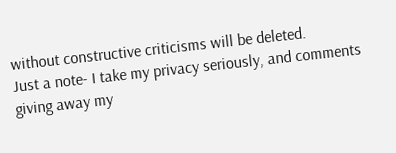without constructive criticisms will be deleted.
Just a note- I take my privacy seriously, and comments giving away my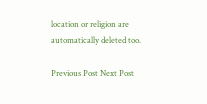location or religion are automatically deleted too.

Previous Post Next Post